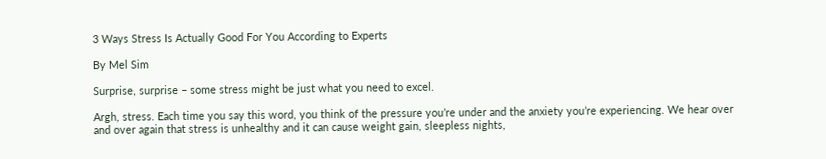3 Ways Stress Is Actually Good For You According to Experts

By Mel Sim

Surprise, surprise – some stress might be just what you need to excel.

Argh, stress. Each time you say this word, you think of the pressure you’re under and the anxiety you’re experiencing. We hear over and over again that stress is unhealthy and it can cause weight gain, sleepless nights,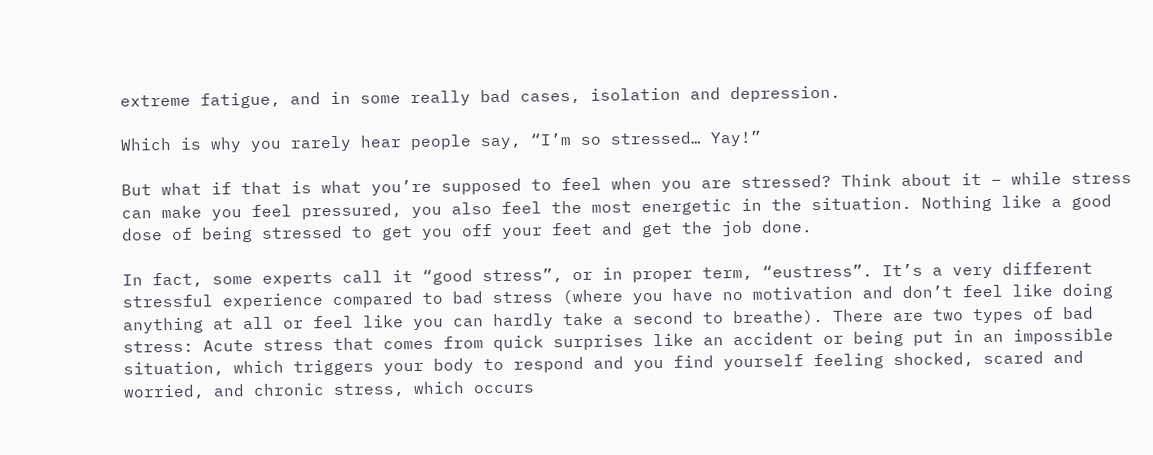extreme fatigue, and in some really bad cases, isolation and depression.

Which is why you rarely hear people say, “I’m so stressed… Yay!”

But what if that is what you’re supposed to feel when you are stressed? Think about it – while stress can make you feel pressured, you also feel the most energetic in the situation. Nothing like a good dose of being stressed to get you off your feet and get the job done.

In fact, some experts call it “good stress”, or in proper term, “eustress”. It’s a very different stressful experience compared to bad stress (where you have no motivation and don’t feel like doing anything at all or feel like you can hardly take a second to breathe). There are two types of bad stress: Acute stress that comes from quick surprises like an accident or being put in an impossible situation, which triggers your body to respond and you find yourself feeling shocked, scared and worried, and chronic stress, which occurs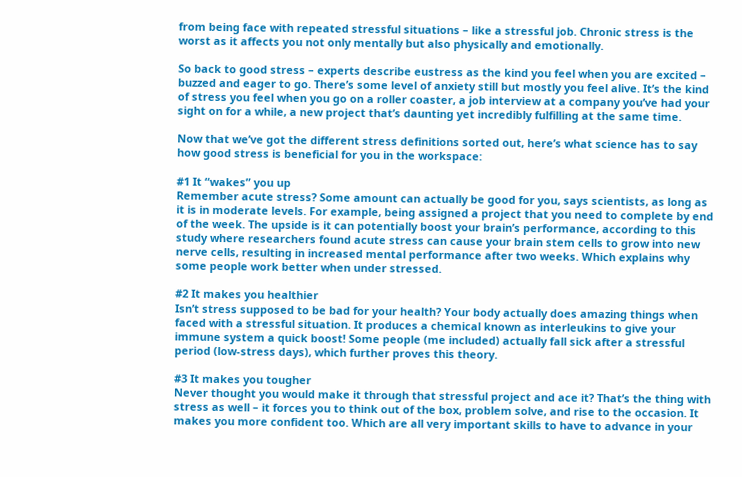from being face with repeated stressful situations – like a stressful job. Chronic stress is the worst as it affects you not only mentally but also physically and emotionally.

So back to good stress – experts describe eustress as the kind you feel when you are excited – buzzed and eager to go. There’s some level of anxiety still but mostly you feel alive. It’s the kind of stress you feel when you go on a roller coaster, a job interview at a company you’ve had your sight on for a while, a new project that’s daunting yet incredibly fulfilling at the same time.

Now that we’ve got the different stress definitions sorted out, here’s what science has to say how good stress is beneficial for you in the workspace:

#1 It “wakes” you up
Remember acute stress? Some amount can actually be good for you, says scientists, as long as it is in moderate levels. For example, being assigned a project that you need to complete by end of the week. The upside is it can potentially boost your brain’s performance, according to this study where researchers found acute stress can cause your brain stem cells to grow into new nerve cells, resulting in increased mental performance after two weeks. Which explains why some people work better when under stressed.

#2 It makes you healthier
Isn’t stress supposed to be bad for your health? Your body actually does amazing things when faced with a stressful situation. It produces a chemical known as interleukins to give your immune system a quick boost! Some people (me included) actually fall sick after a stressful period (low-stress days), which further proves this theory.

#3 It makes you tougher
Never thought you would make it through that stressful project and ace it? That’s the thing with stress as well – it forces you to think out of the box, problem solve, and rise to the occasion. It makes you more confident too. Which are all very important skills to have to advance in your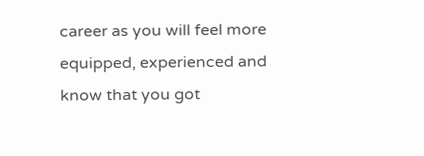career as you will feel more equipped, experienced and know that you got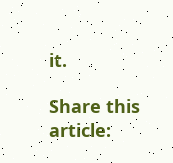it.

Share this article: